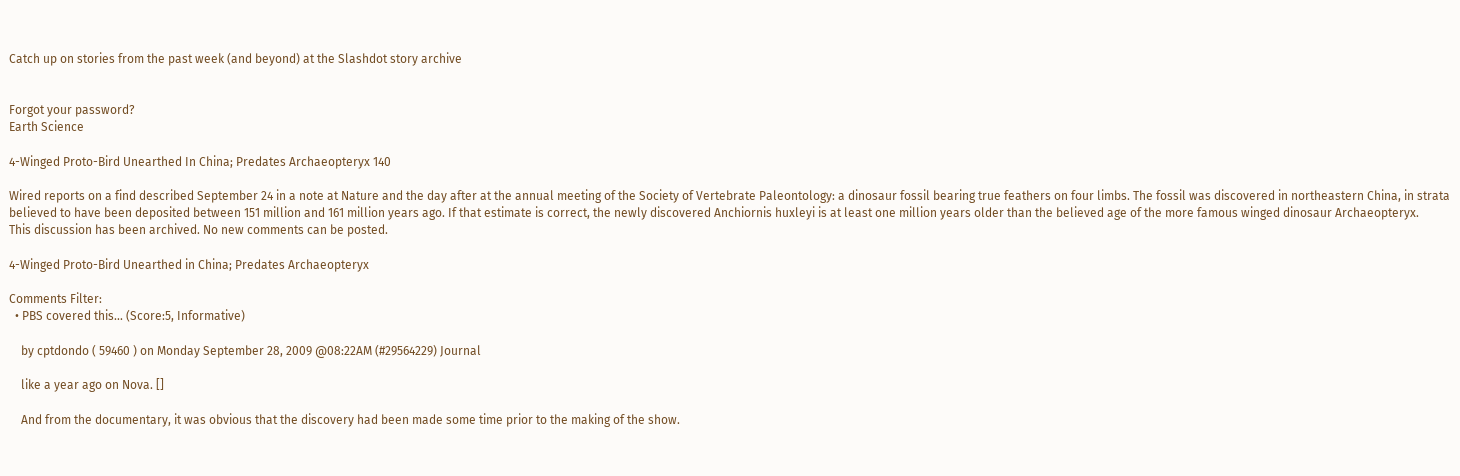Catch up on stories from the past week (and beyond) at the Slashdot story archive


Forgot your password?
Earth Science

4-Winged Proto-Bird Unearthed In China; Predates Archaeopteryx 140

Wired reports on a find described September 24 in a note at Nature and the day after at the annual meeting of the Society of Vertebrate Paleontology: a dinosaur fossil bearing true feathers on four limbs. The fossil was discovered in northeastern China, in strata believed to have been deposited between 151 million and 161 million years ago. If that estimate is correct, the newly discovered Anchiornis huxleyi is at least one million years older than the believed age of the more famous winged dinosaur Archaeopteryx.
This discussion has been archived. No new comments can be posted.

4-Winged Proto-Bird Unearthed in China; Predates Archaeopteryx

Comments Filter:
  • PBS covered this... (Score:5, Informative)

    by cptdondo ( 59460 ) on Monday September 28, 2009 @08:22AM (#29564229) Journal

    like a year ago on Nova. []

    And from the documentary, it was obvious that the discovery had been made some time prior to the making of the show.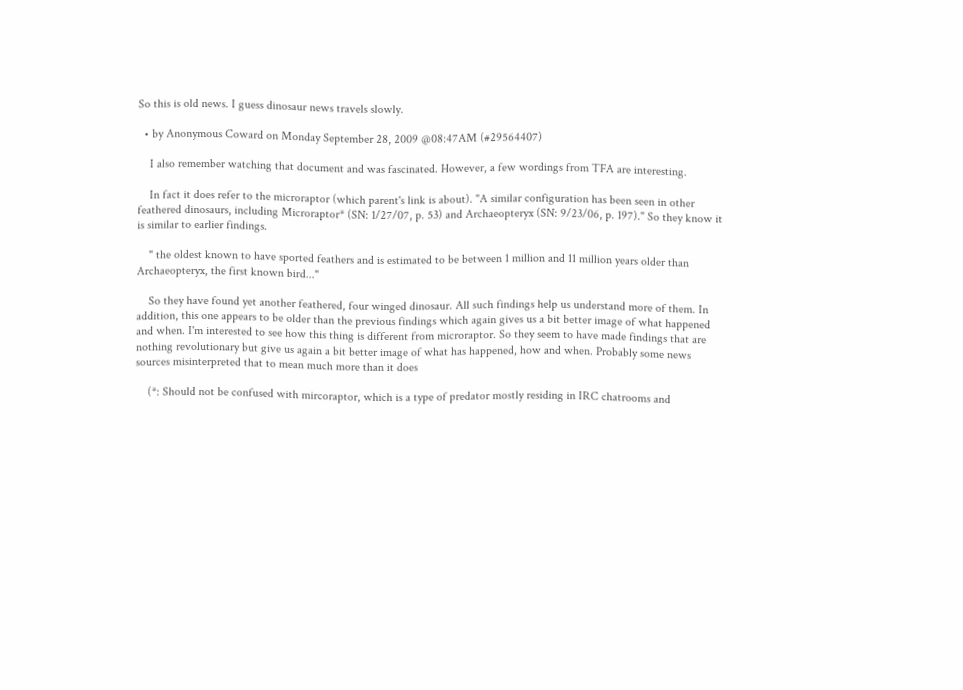So this is old news. I guess dinosaur news travels slowly.

  • by Anonymous Coward on Monday September 28, 2009 @08:47AM (#29564407)

    I also remember watching that document and was fascinated. However, a few wordings from TFA are interesting.

    In fact it does refer to the microraptor (which parent's link is about). "A similar configuration has been seen in other feathered dinosaurs, including Microraptor* (SN: 1/27/07, p. 53) and Archaeopteryx (SN: 9/23/06, p. 197)." So they know it is similar to earlier findings.

    " the oldest known to have sported feathers and is estimated to be between 1 million and 11 million years older than Archaeopteryx, the first known bird..."

    So they have found yet another feathered, four winged dinosaur. All such findings help us understand more of them. In addition, this one appears to be older than the previous findings which again gives us a bit better image of what happened and when. I'm interested to see how this thing is different from microraptor. So they seem to have made findings that are nothing revolutionary but give us again a bit better image of what has happened, how and when. Probably some news sources misinterpreted that to mean much more than it does

    (*: Should not be confused with mircoraptor, which is a type of predator mostly residing in IRC chatrooms and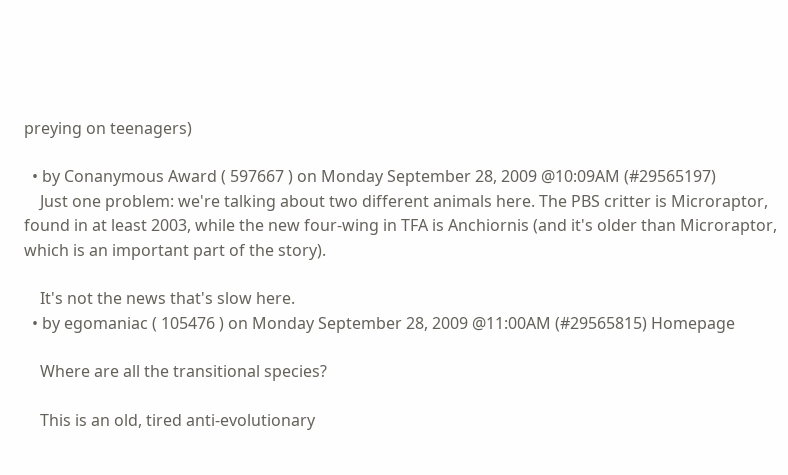preying on teenagers)

  • by Conanymous Award ( 597667 ) on Monday September 28, 2009 @10:09AM (#29565197)
    Just one problem: we're talking about two different animals here. The PBS critter is Microraptor, found in at least 2003, while the new four-wing in TFA is Anchiornis (and it's older than Microraptor, which is an important part of the story).

    It's not the news that's slow here.
  • by egomaniac ( 105476 ) on Monday September 28, 2009 @11:00AM (#29565815) Homepage

    Where are all the transitional species?

    This is an old, tired anti-evolutionary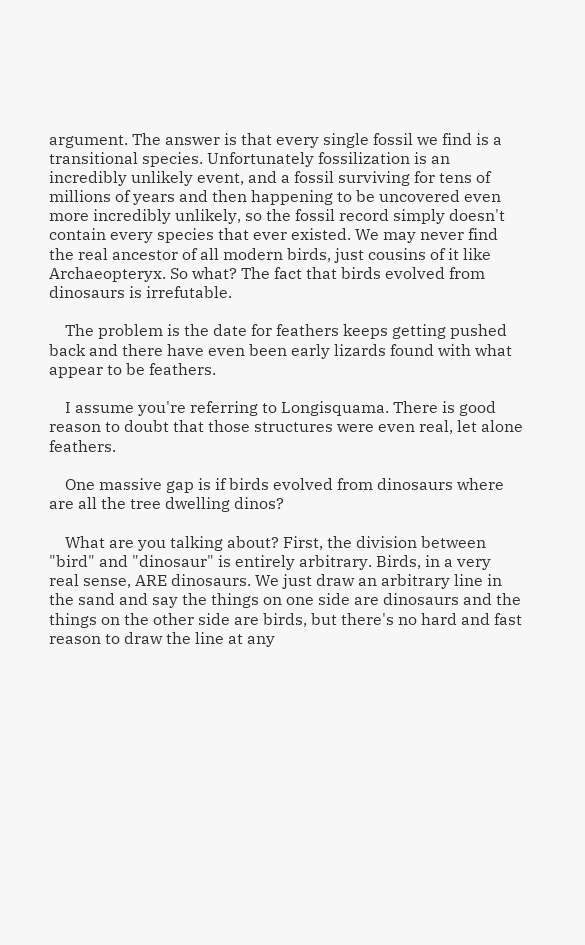argument. The answer is that every single fossil we find is a transitional species. Unfortunately fossilization is an incredibly unlikely event, and a fossil surviving for tens of millions of years and then happening to be uncovered even more incredibly unlikely, so the fossil record simply doesn't contain every species that ever existed. We may never find the real ancestor of all modern birds, just cousins of it like Archaeopteryx. So what? The fact that birds evolved from dinosaurs is irrefutable.

    The problem is the date for feathers keeps getting pushed back and there have even been early lizards found with what appear to be feathers.

    I assume you're referring to Longisquama. There is good reason to doubt that those structures were even real, let alone feathers.

    One massive gap is if birds evolved from dinosaurs where are all the tree dwelling dinos?

    What are you talking about? First, the division between "bird" and "dinosaur" is entirely arbitrary. Birds, in a very real sense, ARE dinosaurs. We just draw an arbitrary line in the sand and say the things on one side are dinosaurs and the things on the other side are birds, but there's no hard and fast reason to draw the line at any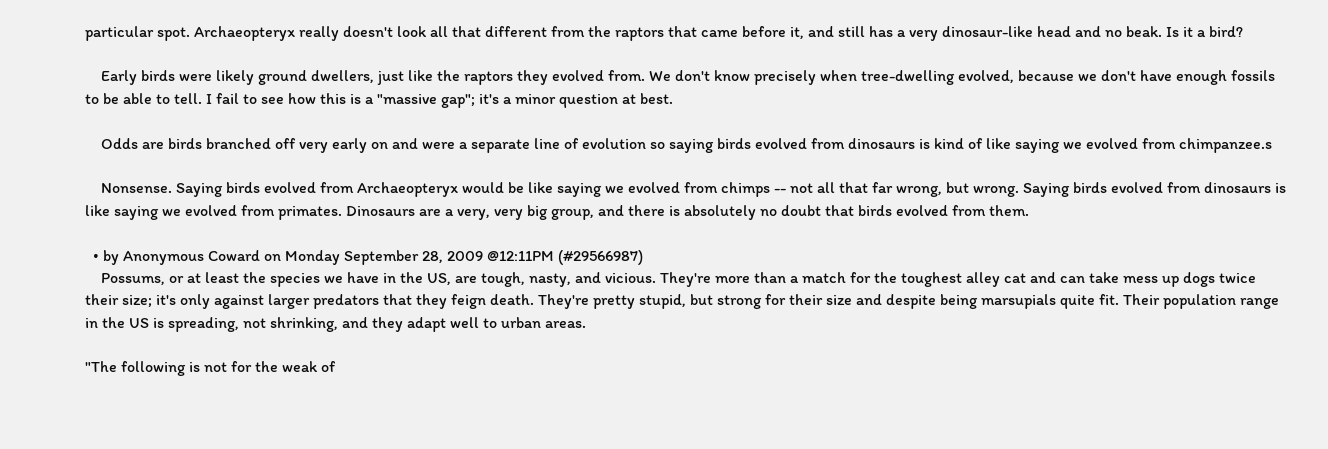particular spot. Archaeopteryx really doesn't look all that different from the raptors that came before it, and still has a very dinosaur-like head and no beak. Is it a bird?

    Early birds were likely ground dwellers, just like the raptors they evolved from. We don't know precisely when tree-dwelling evolved, because we don't have enough fossils to be able to tell. I fail to see how this is a "massive gap"; it's a minor question at best.

    Odds are birds branched off very early on and were a separate line of evolution so saying birds evolved from dinosaurs is kind of like saying we evolved from chimpanzee.s

    Nonsense. Saying birds evolved from Archaeopteryx would be like saying we evolved from chimps -- not all that far wrong, but wrong. Saying birds evolved from dinosaurs is like saying we evolved from primates. Dinosaurs are a very, very big group, and there is absolutely no doubt that birds evolved from them.

  • by Anonymous Coward on Monday September 28, 2009 @12:11PM (#29566987)
    Possums, or at least the species we have in the US, are tough, nasty, and vicious. They're more than a match for the toughest alley cat and can take mess up dogs twice their size; it's only against larger predators that they feign death. They're pretty stupid, but strong for their size and despite being marsupials quite fit. Their population range in the US is spreading, not shrinking, and they adapt well to urban areas.

"The following is not for the weak of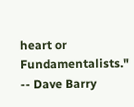heart or Fundamentalists." -- Dave Barry